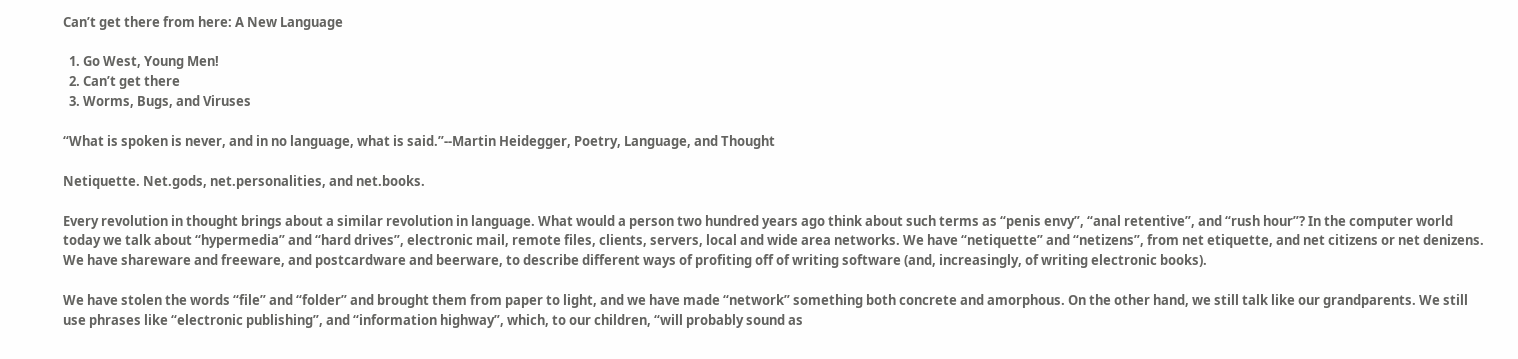Can’t get there from here: A New Language

  1. Go West, Young Men!
  2. Can’t get there
  3. Worms, Bugs, and Viruses

“What is spoken is never, and in no language, what is said.”--Martin Heidegger, Poetry, Language, and Thought

Netiquette. Net.gods, net.personalities, and net.books.

Every revolution in thought brings about a similar revolution in language. What would a person two hundred years ago think about such terms as “penis envy”, “anal retentive”, and “rush hour”? In the computer world today we talk about “hypermedia” and “hard drives”, electronic mail, remote files, clients, servers, local and wide area networks. We have “netiquette” and “netizens”, from net etiquette, and net citizens or net denizens. We have shareware and freeware, and postcardware and beerware, to describe different ways of profiting off of writing software (and, increasingly, of writing electronic books).

We have stolen the words “file” and “folder” and brought them from paper to light, and we have made “network” something both concrete and amorphous. On the other hand, we still talk like our grandparents. We still use phrases like “electronic publishing”, and “information highway”, which, to our children, “will probably sound as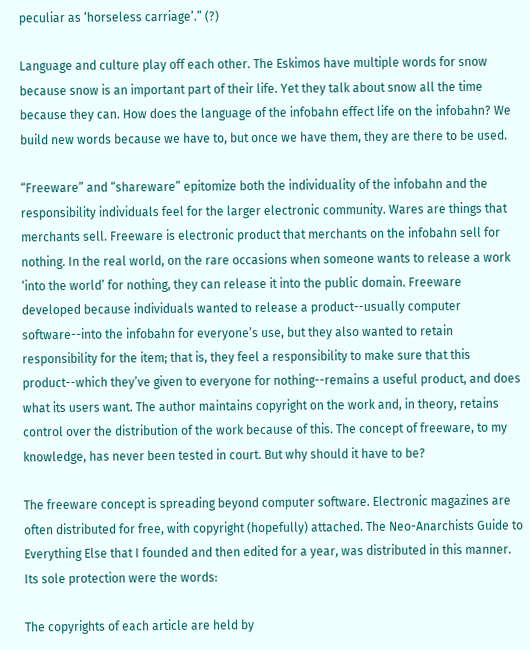peculiar as ‘horseless carriage’.” (?)

Language and culture play off each other. The Eskimos have multiple words for snow because snow is an important part of their life. Yet they talk about snow all the time because they can. How does the language of the infobahn effect life on the infobahn? We build new words because we have to, but once we have them, they are there to be used.

“Freeware” and “shareware” epitomize both the individuality of the infobahn and the responsibility individuals feel for the larger electronic community. Wares are things that merchants sell. Freeware is electronic product that merchants on the infobahn sell for nothing. In the real world, on the rare occasions when someone wants to release a work ‘into the world’ for nothing, they can release it into the public domain. Freeware developed because individuals wanted to release a product--usually computer software--into the infobahn for everyone’s use, but they also wanted to retain responsibility for the item; that is, they feel a responsibility to make sure that this product--which they’ve given to everyone for nothing--remains a useful product, and does what its users want. The author maintains copyright on the work and, in theory, retains control over the distribution of the work because of this. The concept of freeware, to my knowledge, has never been tested in court. But why should it have to be?

The freeware concept is spreading beyond computer software. Electronic magazines are often distributed for free, with copyright (hopefully) attached. The Neo-Anarchists Guide to Everything Else that I founded and then edited for a year, was distributed in this manner. Its sole protection were the words:

The copyrights of each article are held by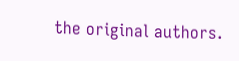the original authors.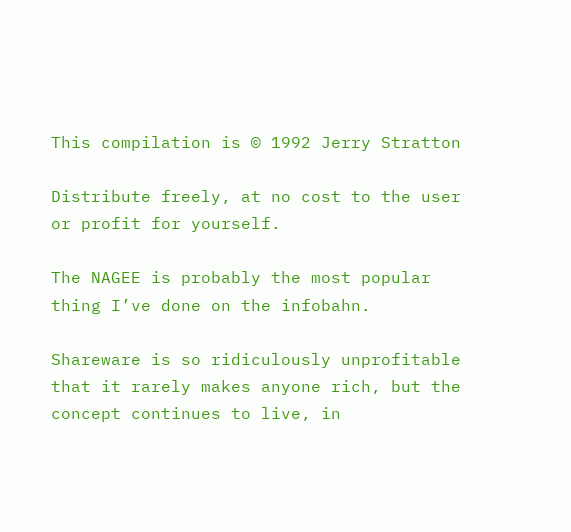This compilation is © 1992 Jerry Stratton

Distribute freely, at no cost to the user or profit for yourself.

The NAGEE is probably the most popular thing I’ve done on the infobahn.

Shareware is so ridiculously unprofitable that it rarely makes anyone rich, but the concept continues to live, in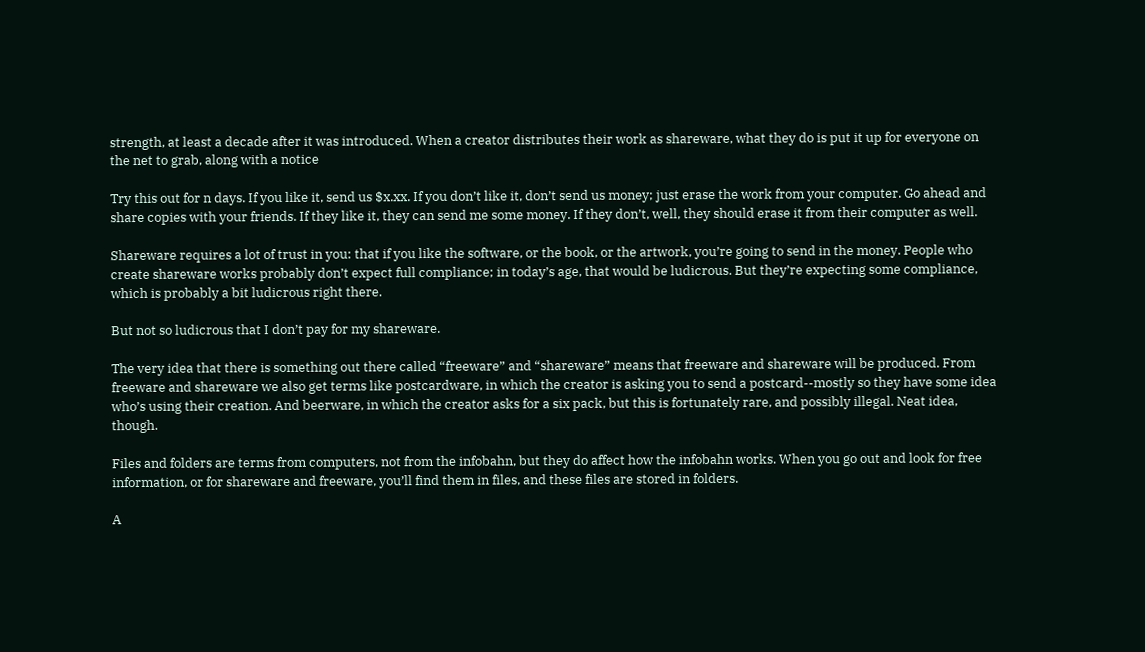strength, at least a decade after it was introduced. When a creator distributes their work as shareware, what they do is put it up for everyone on the net to grab, along with a notice

Try this out for n days. If you like it, send us $x.xx. If you don’t like it, don’t send us money; just erase the work from your computer. Go ahead and share copies with your friends. If they like it, they can send me some money. If they don’t, well, they should erase it from their computer as well.

Shareware requires a lot of trust in you: that if you like the software, or the book, or the artwork, you’re going to send in the money. People who create shareware works probably don’t expect full compliance; in today’s age, that would be ludicrous. But they’re expecting some compliance, which is probably a bit ludicrous right there.

But not so ludicrous that I don’t pay for my shareware.

The very idea that there is something out there called “freeware” and “shareware” means that freeware and shareware will be produced. From freeware and shareware we also get terms like postcardware, in which the creator is asking you to send a postcard--mostly so they have some idea who’s using their creation. And beerware, in which the creator asks for a six pack, but this is fortunately rare, and possibly illegal. Neat idea, though.

Files and folders are terms from computers, not from the infobahn, but they do affect how the infobahn works. When you go out and look for free information, or for shareware and freeware, you’ll find them in files, and these files are stored in folders.

A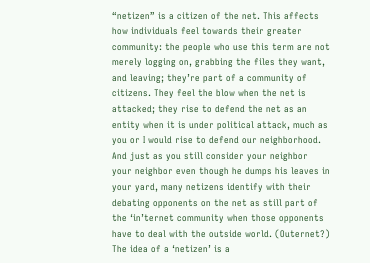“netizen” is a citizen of the net. This affects how individuals feel towards their greater community: the people who use this term are not merely logging on, grabbing the files they want, and leaving; they’re part of a community of citizens. They feel the blow when the net is attacked; they rise to defend the net as an entity when it is under political attack, much as you or I would rise to defend our neighborhood. And just as you still consider your neighbor your neighbor even though he dumps his leaves in your yard, many netizens identify with their debating opponents on the net as still part of the ‘in’ternet community when those opponents have to deal with the outside world. (Outernet?) The idea of a ‘netizen’ is a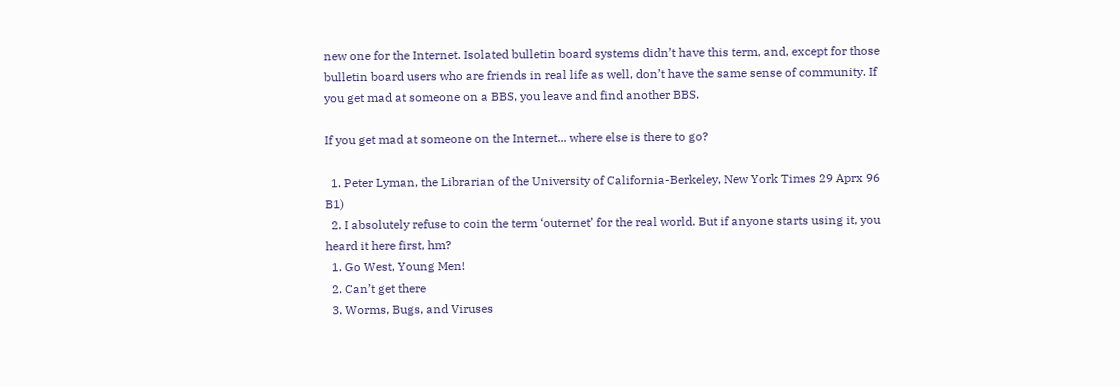new one for the Internet. Isolated bulletin board systems didn’t have this term, and, except for those bulletin board users who are friends in real life as well, don’t have the same sense of community. If you get mad at someone on a BBS, you leave and find another BBS.

If you get mad at someone on the Internet... where else is there to go?

  1. Peter Lyman, the Librarian of the University of California-Berkeley, New York Times 29 Aprx 96 B1)
  2. I absolutely refuse to coin the term ‘outernet’ for the real world. But if anyone starts using it, you heard it here first, hm?
  1. Go West, Young Men!
  2. Can’t get there
  3. Worms, Bugs, and Viruses